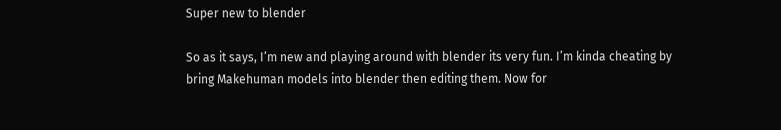Super new to blender

So as it says, I’m new and playing around with blender its very fun. I’m kinda cheating by bring Makehuman models into blender then editing them. Now for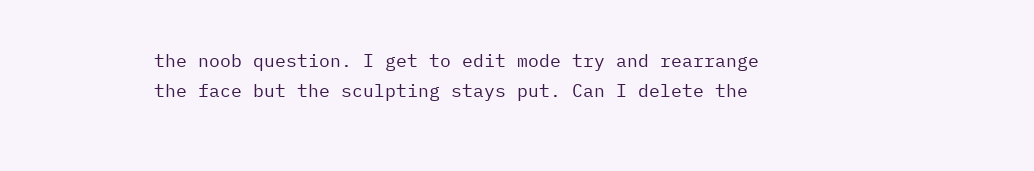the noob question. I get to edit mode try and rearrange the face but the sculpting stays put. Can I delete the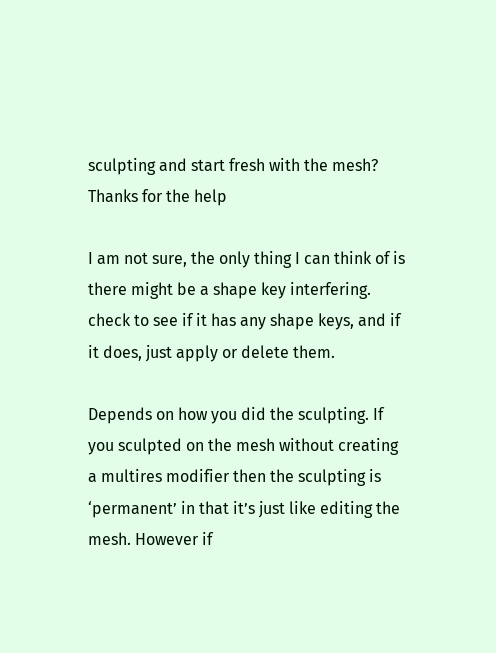sculpting and start fresh with the mesh? Thanks for the help

I am not sure, the only thing I can think of is there might be a shape key interfering. check to see if it has any shape keys, and if it does, just apply or delete them.

Depends on how you did the sculpting. If you sculpted on the mesh without creating a multires modifier then the sculpting is ‘permanent’ in that it’s just like editing the mesh. However if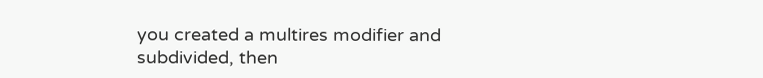you created a multires modifier and subdivided, then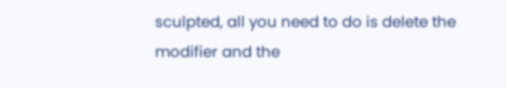sculpted, all you need to do is delete the modifier and the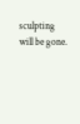sculpting will be gone.